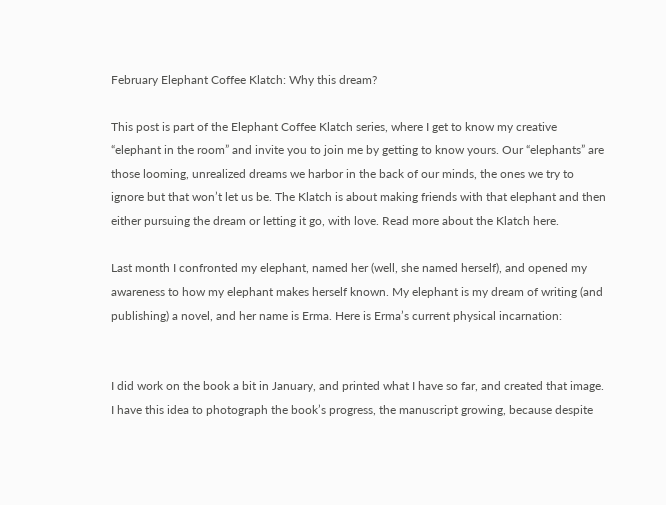February Elephant Coffee Klatch: Why this dream?

This post is part of the Elephant Coffee Klatch series, where I get to know my creative “elephant in the room” and invite you to join me by getting to know yours. Our “elephants” are those looming, unrealized dreams we harbor in the back of our minds, the ones we try to ignore but that won’t let us be. The Klatch is about making friends with that elephant and then either pursuing the dream or letting it go, with love. Read more about the Klatch here.

Last month I confronted my elephant, named her (well, she named herself), and opened my awareness to how my elephant makes herself known. My elephant is my dream of writing (and publishing) a novel, and her name is Erma. Here is Erma’s current physical incarnation:


I did work on the book a bit in January, and printed what I have so far, and created that image. I have this idea to photograph the book’s progress, the manuscript growing, because despite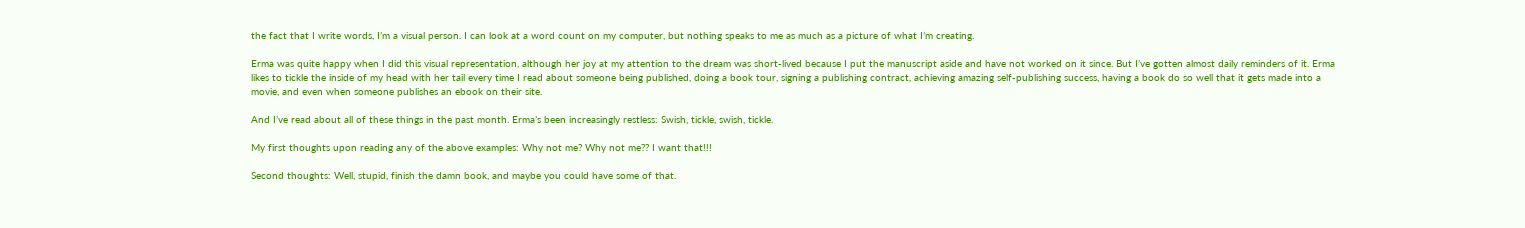the fact that I write words, I’m a visual person. I can look at a word count on my computer, but nothing speaks to me as much as a picture of what I’m creating.

Erma was quite happy when I did this visual representation, although her joy at my attention to the dream was short-lived because I put the manuscript aside and have not worked on it since. But I’ve gotten almost daily reminders of it. Erma likes to tickle the inside of my head with her tail every time I read about someone being published, doing a book tour, signing a publishing contract, achieving amazing self-publishing success, having a book do so well that it gets made into a movie, and even when someone publishes an ebook on their site.

And I’ve read about all of these things in the past month. Erma’s been increasingly restless: Swish, tickle, swish, tickle.

My first thoughts upon reading any of the above examples: Why not me? Why not me?? I want that!!!

Second thoughts: Well, stupid, finish the damn book, and maybe you could have some of that.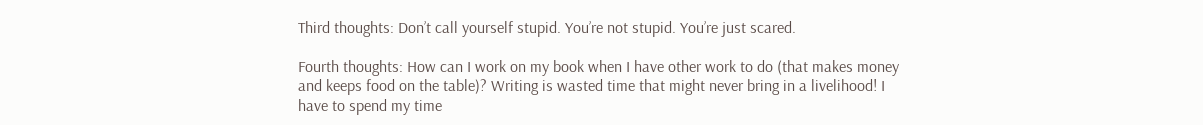Third thoughts: Don’t call yourself stupid. You’re not stupid. You’re just scared.

Fourth thoughts: How can I work on my book when I have other work to do (that makes money and keeps food on the table)? Writing is wasted time that might never bring in a livelihood! I have to spend my time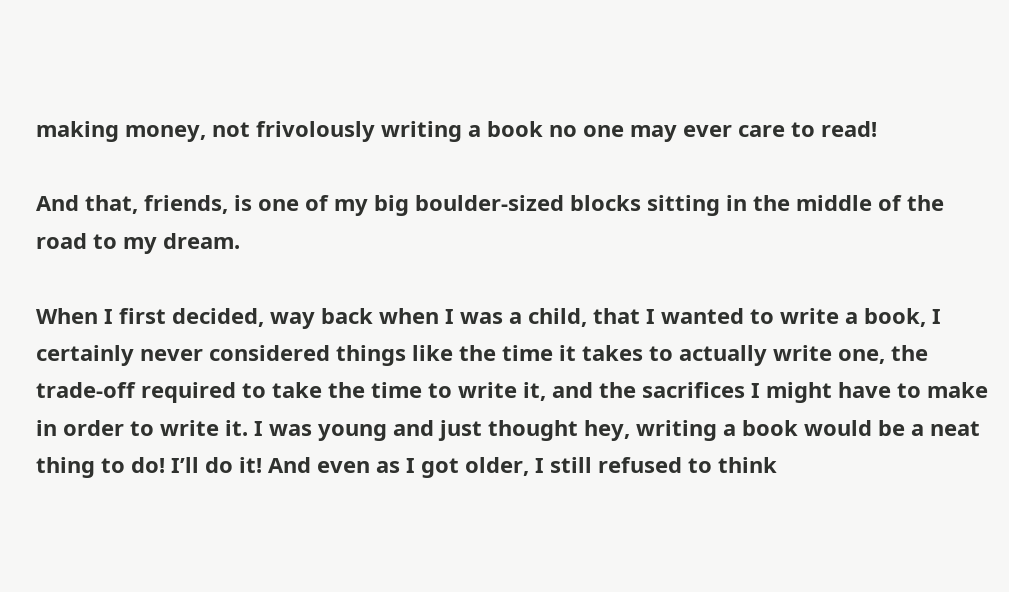making money, not frivolously writing a book no one may ever care to read!

And that, friends, is one of my big boulder-sized blocks sitting in the middle of the road to my dream.

When I first decided, way back when I was a child, that I wanted to write a book, I certainly never considered things like the time it takes to actually write one, the trade-off required to take the time to write it, and the sacrifices I might have to make in order to write it. I was young and just thought hey, writing a book would be a neat thing to do! I’ll do it! And even as I got older, I still refused to think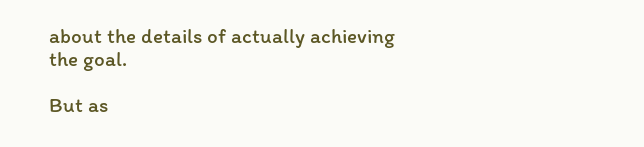about the details of actually achieving the goal.

But as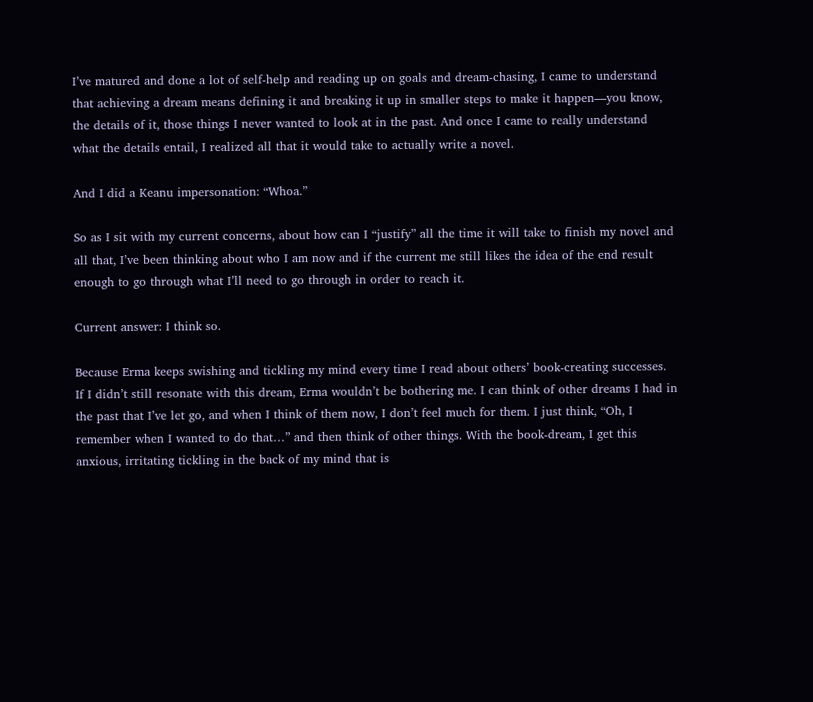I’ve matured and done a lot of self-help and reading up on goals and dream-chasing, I came to understand that achieving a dream means defining it and breaking it up in smaller steps to make it happen—you know, the details of it, those things I never wanted to look at in the past. And once I came to really understand what the details entail, I realized all that it would take to actually write a novel.

And I did a Keanu impersonation: “Whoa.”

So as I sit with my current concerns, about how can I “justify” all the time it will take to finish my novel and all that, I’ve been thinking about who I am now and if the current me still likes the idea of the end result enough to go through what I’ll need to go through in order to reach it.

Current answer: I think so.

Because Erma keeps swishing and tickling my mind every time I read about others’ book-creating successes. If I didn’t still resonate with this dream, Erma wouldn’t be bothering me. I can think of other dreams I had in the past that I’ve let go, and when I think of them now, I don’t feel much for them. I just think, “Oh, I remember when I wanted to do that…” and then think of other things. With the book-dream, I get this anxious, irritating tickling in the back of my mind that is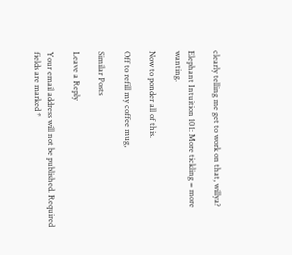clearly telling me get to work on that, willya?

Elephant Intuition 101: More tickling = more wanting.

Now to ponder all of this.

Off to refill my coffee mug,

Similar Posts

Leave a Reply

Your email address will not be published. Required fields are marked *